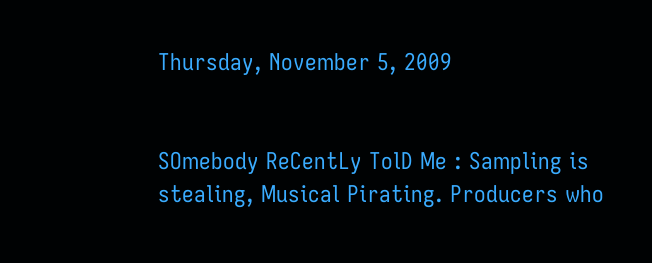Thursday, November 5, 2009


SOmebody ReCentLy TolD Me : Sampling is stealing, Musical Pirating. Producers who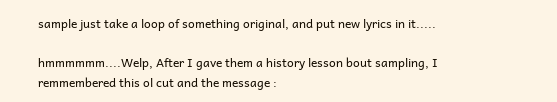sample just take a loop of something original, and put new lyrics in it.....

hmmmmmm....Welp, After I gave them a history lesson bout sampling, I remmembered this ol cut and the message :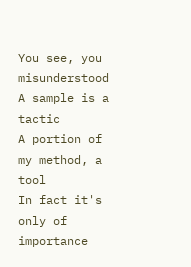You see, you misunderstood
A sample is a tactic
A portion of my method, a tool
In fact it's only of importance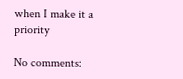when I make it a priority

No comments: